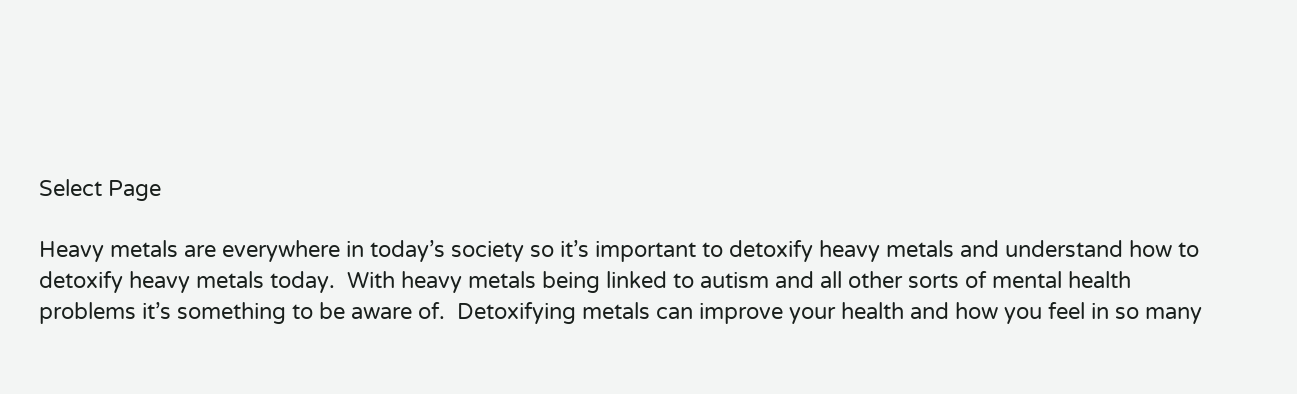Select Page

Heavy metals are everywhere in today’s society so it’s important to detoxify heavy metals and understand how to detoxify heavy metals today.  With heavy metals being linked to autism and all other sorts of mental health problems it’s something to be aware of.  Detoxifying metals can improve your health and how you feel in so many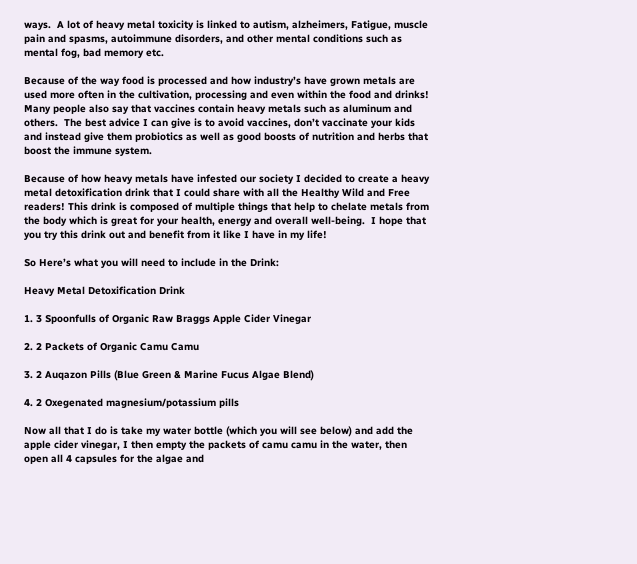ways.  A lot of heavy metal toxicity is linked to autism, alzheimers, Fatigue, muscle pain and spasms, autoimmune disorders, and other mental conditions such as mental fog, bad memory etc.

Because of the way food is processed and how industry’s have grown metals are used more often in the cultivation, processing and even within the food and drinks! Many people also say that vaccines contain heavy metals such as aluminum and others.  The best advice I can give is to avoid vaccines, don’t vaccinate your kids and instead give them probiotics as well as good boosts of nutrition and herbs that boost the immune system.

Because of how heavy metals have infested our society I decided to create a heavy metal detoxification drink that I could share with all the Healthy Wild and Free readers! This drink is composed of multiple things that help to chelate metals from the body which is great for your health, energy and overall well-being.  I hope that you try this drink out and benefit from it like I have in my life!

So Here’s what you will need to include in the Drink:

Heavy Metal Detoxification Drink

1. 3 Spoonfulls of Organic Raw Braggs Apple Cider Vinegar

2. 2 Packets of Organic Camu Camu

3. 2 Auqazon Pills (Blue Green & Marine Fucus Algae Blend)

4. 2 Oxegenated magnesium/potassium pills

Now all that I do is take my water bottle (which you will see below) and add the apple cider vinegar, I then empty the packets of camu camu in the water, then open all 4 capsules for the algae and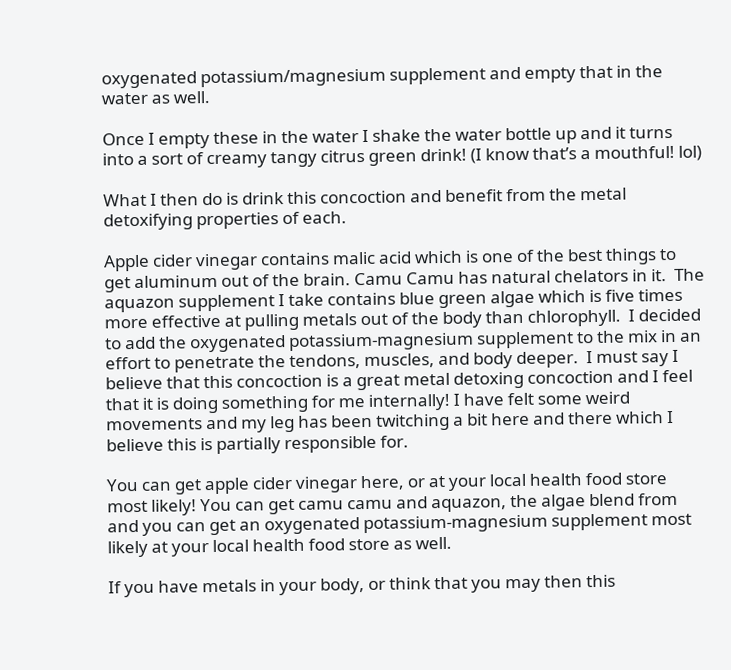oxygenated potassium/magnesium supplement and empty that in the water as well.

Once I empty these in the water I shake the water bottle up and it turns into a sort of creamy tangy citrus green drink! (I know that’s a mouthful! lol)

What I then do is drink this concoction and benefit from the metal detoxifying properties of each.

Apple cider vinegar contains malic acid which is one of the best things to get aluminum out of the brain. Camu Camu has natural chelators in it.  The aquazon supplement I take contains blue green algae which is five times more effective at pulling metals out of the body than chlorophyll.  I decided to add the oxygenated potassium-magnesium supplement to the mix in an effort to penetrate the tendons, muscles, and body deeper.  I must say I believe that this concoction is a great metal detoxing concoction and I feel that it is doing something for me internally! I have felt some weird movements and my leg has been twitching a bit here and there which I believe this is partially responsible for.

You can get apple cider vinegar here, or at your local health food store most likely! You can get camu camu and aquazon, the algae blend from and you can get an oxygenated potassium-magnesium supplement most likely at your local health food store as well.

If you have metals in your body, or think that you may then this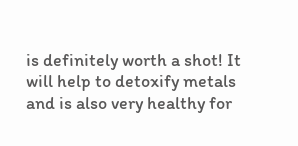is definitely worth a shot! It will help to detoxify metals and is also very healthy for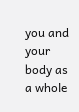you and your body as a whole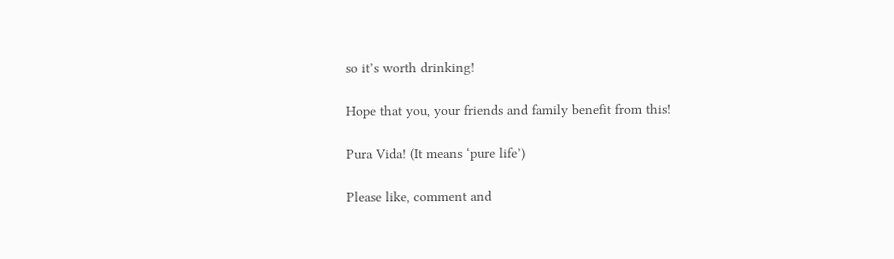so it’s worth drinking!

Hope that you, your friends and family benefit from this!

Pura Vida! (It means ‘pure life’)

Please like, comment and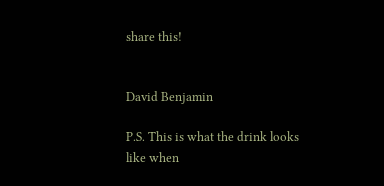share this!


David Benjamin

P.S. This is what the drink looks like when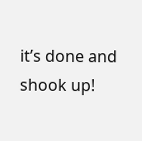it’s done and shook up!